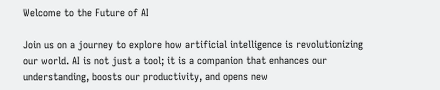Welcome to the Future of AI

Join us on a journey to explore how artificial intelligence is revolutionizing our world. AI is not just a tool; it is a companion that enhances our understanding, boosts our productivity, and opens new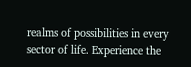realms of possibilities in every sector of life. Experience the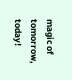magic of tomorrow, today!